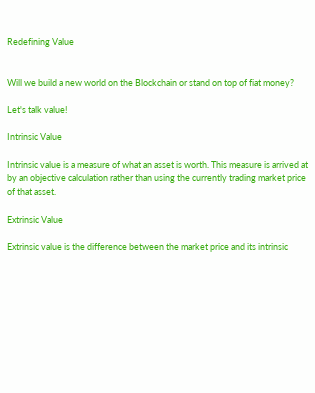Redefining Value


Will we build a new world on the Blockchain or stand on top of fiat money?

Let's talk value!

Intrinsic Value

Intrinsic value is a measure of what an asset is worth. This measure is arrived at by an objective calculation rather than using the currently trading market price of that asset.

Extrinsic Value

Extrinsic value is the difference between the market price and its intrinsic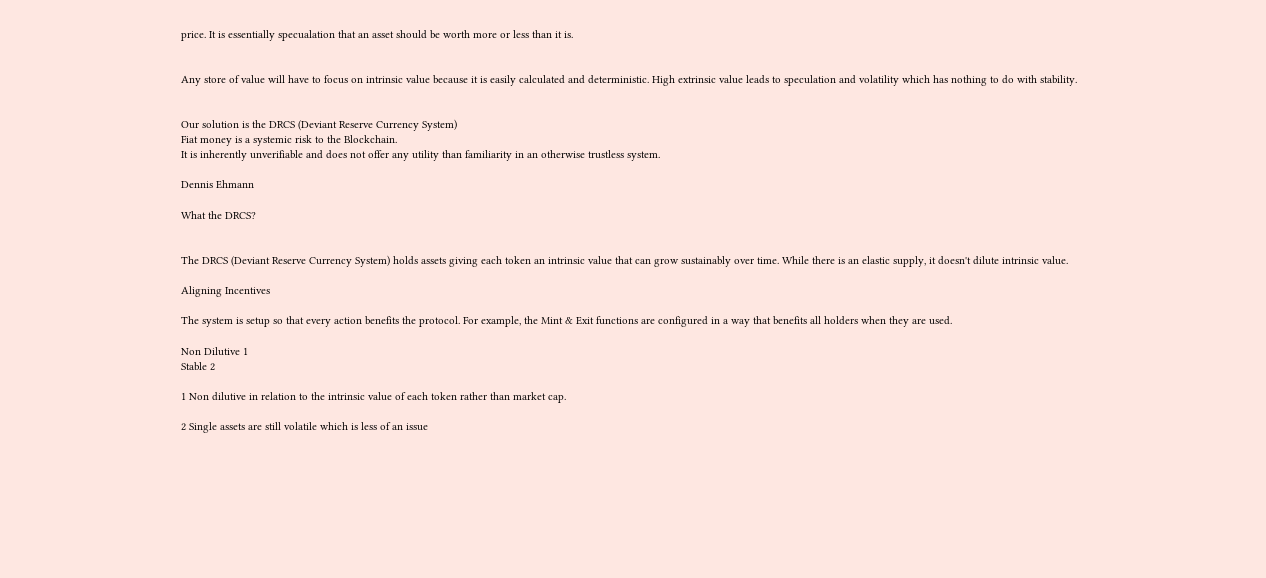price. It is essentially specualation that an asset should be worth more or less than it is.


Any store of value will have to focus on intrinsic value because it is easily calculated and deterministic. High extrinsic value leads to speculation and volatility which has nothing to do with stability.


Our solution is the DRCS (Deviant Reserve Currency System)
Fiat money is a systemic risk to the Blockchain.
It is inherently unverifiable and does not offer any utility than familiarity in an otherwise trustless system.

Dennis Ehmann

What the DRCS?


The DRCS (Deviant Reserve Currency System) holds assets giving each token an intrinsic value that can grow sustainably over time. While there is an elastic supply, it doesn't dilute intrinsic value.

Aligning Incentives

The system is setup so that every action benefits the protocol. For example, the Mint & Exit functions are configured in a way that benefits all holders when they are used.

Non Dilutive 1
Stable 2

1 Non dilutive in relation to the intrinsic value of each token rather than market cap.

2 Single assets are still volatile which is less of an issue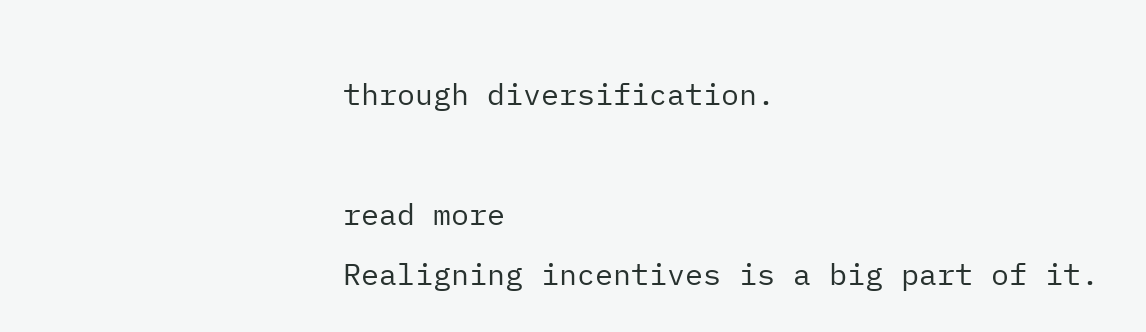through diversification.

read more
Realigning incentives is a big part of it.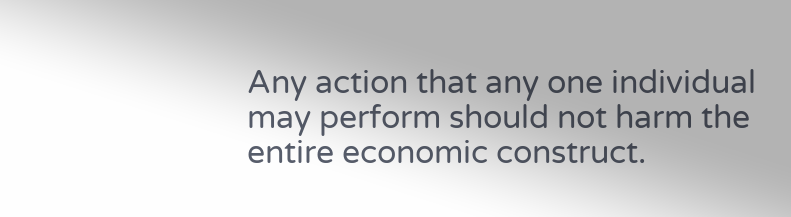Any action that any one individual may perform should not harm the entire economic construct.